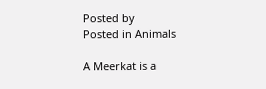Posted by
Posted in Animals

A Meerkat is a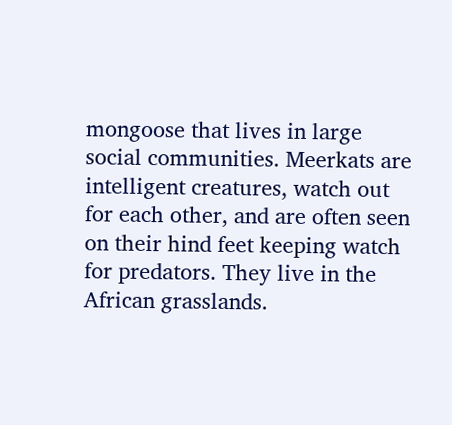mongoose that lives in large social communities. Meerkats are intelligent creatures, watch out for each other, and are often seen on their hind feet keeping watch for predators. They live in the African grasslands.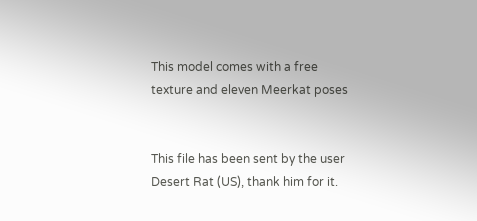This model comes with a free texture and eleven Meerkat poses


This file has been sent by the user Desert Rat (US), thank him for it.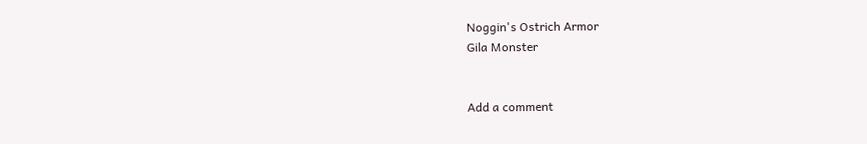Noggin's Ostrich Armor
Gila Monster


Add a comment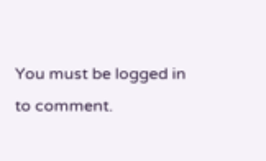You must be logged in to comment.